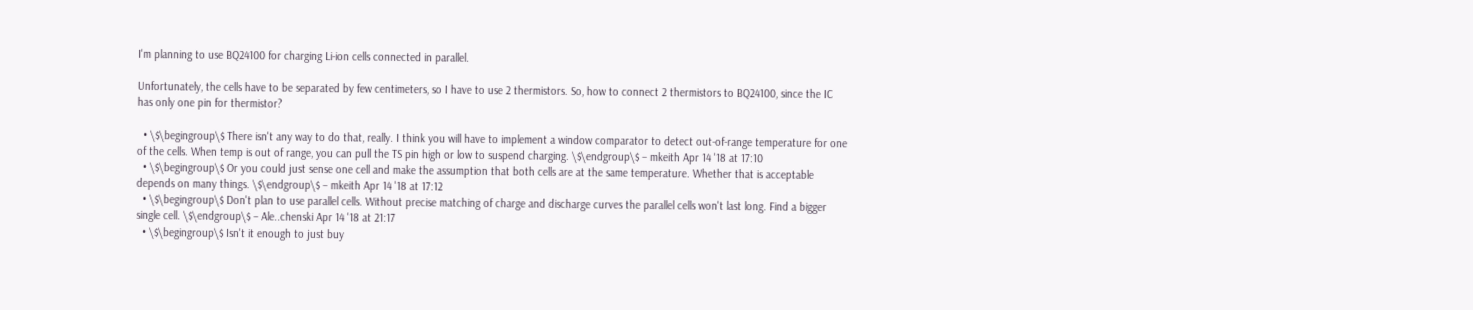I'm planning to use BQ24100 for charging Li-ion cells connected in parallel.

Unfortunately, the cells have to be separated by few centimeters, so I have to use 2 thermistors. So, how to connect 2 thermistors to BQ24100, since the IC has only one pin for thermistor?

  • \$\begingroup\$ There isn't any way to do that, really. I think you will have to implement a window comparator to detect out-of-range temperature for one of the cells. When temp is out of range, you can pull the TS pin high or low to suspend charging. \$\endgroup\$ – mkeith Apr 14 '18 at 17:10
  • \$\begingroup\$ Or you could just sense one cell and make the assumption that both cells are at the same temperature. Whether that is acceptable depends on many things. \$\endgroup\$ – mkeith Apr 14 '18 at 17:12
  • \$\begingroup\$ Don't plan to use parallel cells. Without precise matching of charge and discharge curves the parallel cells won't last long. Find a bigger single cell. \$\endgroup\$ – Ale..chenski Apr 14 '18 at 21:17
  • \$\begingroup\$ Isn't it enough to just buy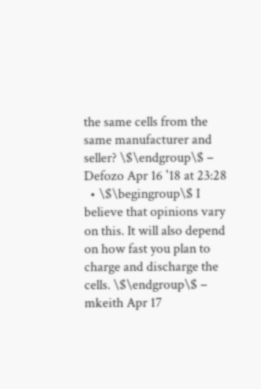the same cells from the same manufacturer and seller? \$\endgroup\$ – Defozo Apr 16 '18 at 23:28
  • \$\begingroup\$ I believe that opinions vary on this. It will also depend on how fast you plan to charge and discharge the cells. \$\endgroup\$ – mkeith Apr 17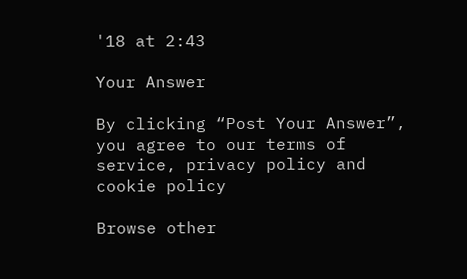'18 at 2:43

Your Answer

By clicking “Post Your Answer”, you agree to our terms of service, privacy policy and cookie policy

Browse other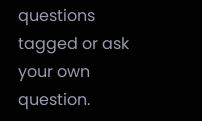questions tagged or ask your own question.